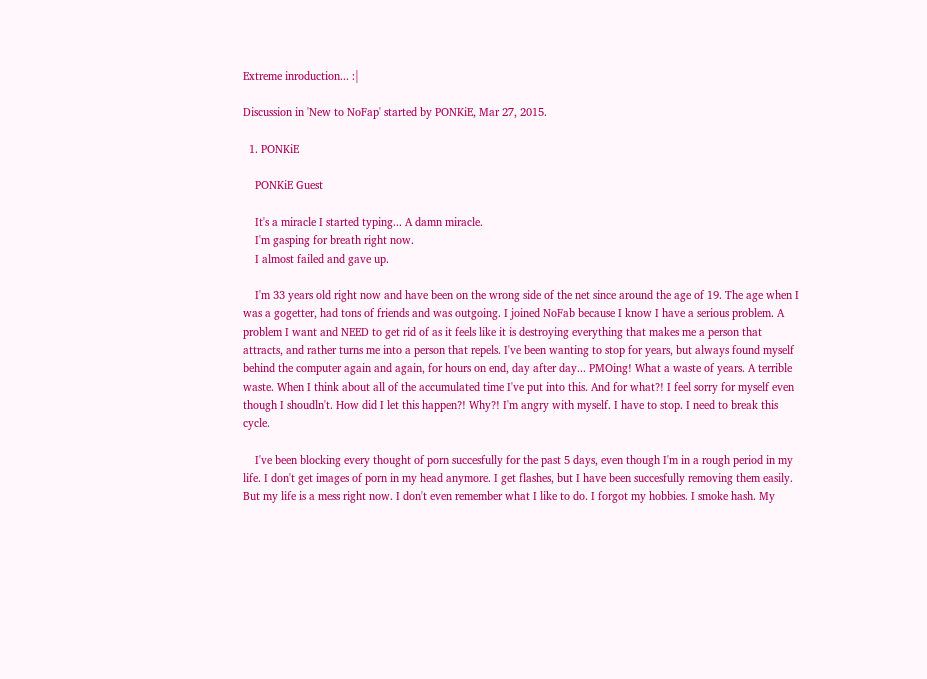Extreme inroduction... :|

Discussion in 'New to NoFap' started by PONKiE, Mar 27, 2015.

  1. PONKiE

    PONKiE Guest

    It's a miracle I started typing... A damn miracle.
    I'm gasping for breath right now.
    I almost failed and gave up.

    I'm 33 years old right now and have been on the wrong side of the net since around the age of 19. The age when I was a gogetter, had tons of friends and was outgoing. I joined NoFab because I know I have a serious problem. A problem I want and NEED to get rid of as it feels like it is destroying everything that makes me a person that attracts, and rather turns me into a person that repels. I've been wanting to stop for years, but always found myself behind the computer again and again, for hours on end, day after day... PMOing! What a waste of years. A terrible waste. When I think about all of the accumulated time I've put into this. And for what?! I feel sorry for myself even though I shoudln't. How did I let this happen?! Why?! I'm angry with myself. I have to stop. I need to break this cycle.

    I've been blocking every thought of porn succesfully for the past 5 days, even though I'm in a rough period in my life. I don't get images of porn in my head anymore. I get flashes, but I have been succesfully removing them easily. But my life is a mess right now. I don't even remember what I like to do. I forgot my hobbies. I smoke hash. My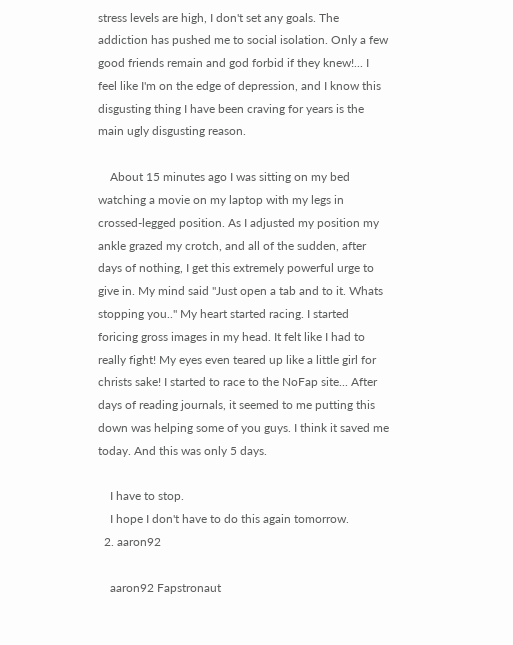stress levels are high, I don't set any goals. The addiction has pushed me to social isolation. Only a few good friends remain and god forbid if they knew!... I feel like I'm on the edge of depression, and I know this disgusting thing I have been craving for years is the main ugly disgusting reason.

    About 15 minutes ago I was sitting on my bed watching a movie on my laptop with my legs in crossed-legged position. As I adjusted my position my ankle grazed my crotch, and all of the sudden, after days of nothing, I get this extremely powerful urge to give in. My mind said "Just open a tab and to it. Whats stopping you.." My heart started racing. I started foricing gross images in my head. It felt like I had to really fight! My eyes even teared up like a little girl for christs sake! I started to race to the NoFap site... After days of reading journals, it seemed to me putting this down was helping some of you guys. I think it saved me today. And this was only 5 days.

    I have to stop.
    I hope I don't have to do this again tomorrow.
  2. aaron92

    aaron92 Fapstronaut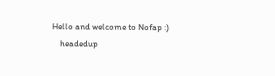Hello and welcome to Nofap :)
    headedup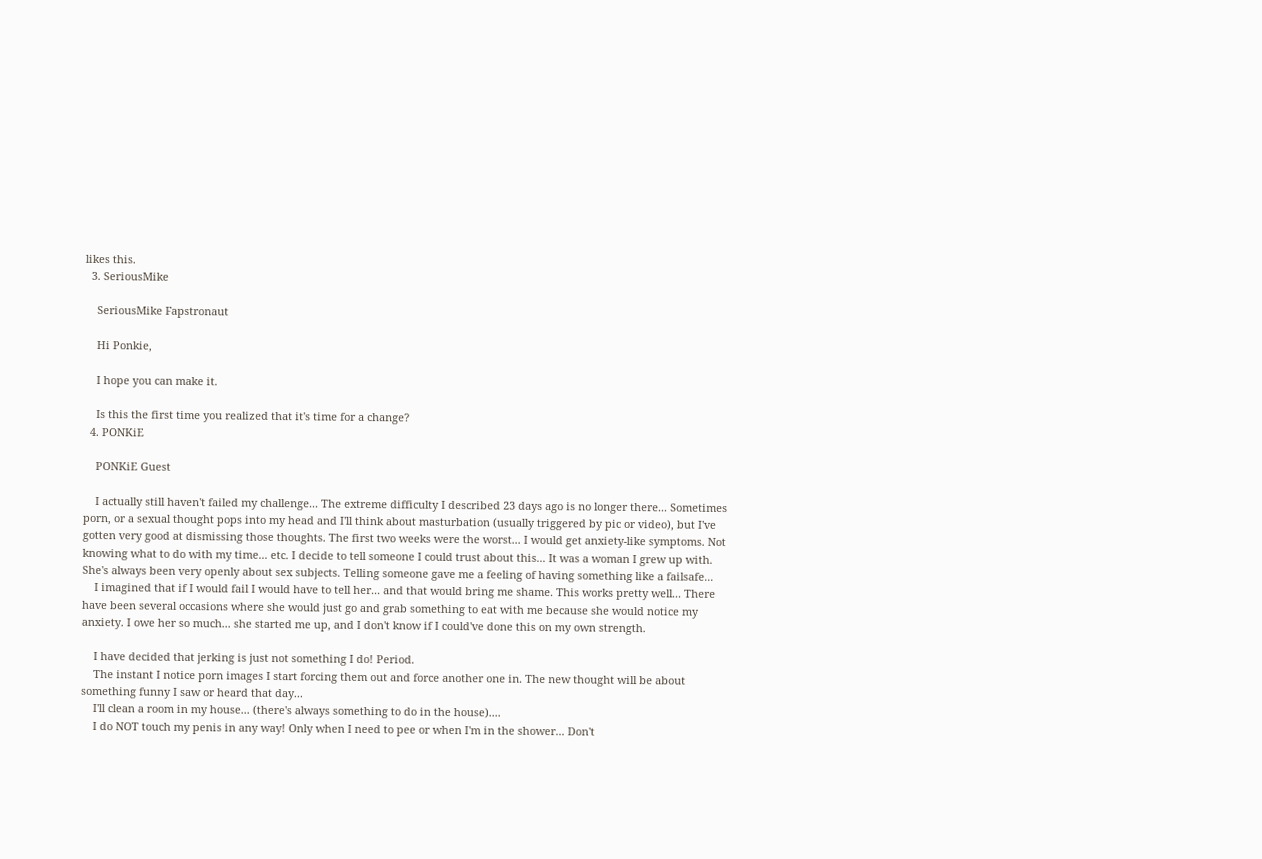likes this.
  3. SeriousMike

    SeriousMike Fapstronaut

    Hi Ponkie,

    I hope you can make it.

    Is this the first time you realized that it's time for a change?
  4. PONKiE

    PONKiE Guest

    I actually still haven't failed my challenge... The extreme difficulty I described 23 days ago is no longer there... Sometimes porn, or a sexual thought pops into my head and I'll think about masturbation (usually triggered by pic or video), but I've gotten very good at dismissing those thoughts. The first two weeks were the worst... I would get anxiety-like symptoms. Not knowing what to do with my time... etc. I decide to tell someone I could trust about this... It was a woman I grew up with. She's always been very openly about sex subjects. Telling someone gave me a feeling of having something like a failsafe...
    I imagined that if I would fail I would have to tell her... and that would bring me shame. This works pretty well... There have been several occasions where she would just go and grab something to eat with me because she would notice my anxiety. I owe her so much... she started me up, and I don't know if I could've done this on my own strength.

    I have decided that jerking is just not something I do! Period.
    The instant I notice porn images I start forcing them out and force another one in. The new thought will be about something funny I saw or heard that day...
    I'll clean a room in my house... (there's always something to do in the house)....
    I do NOT touch my penis in any way! Only when I need to pee or when I'm in the shower... Don't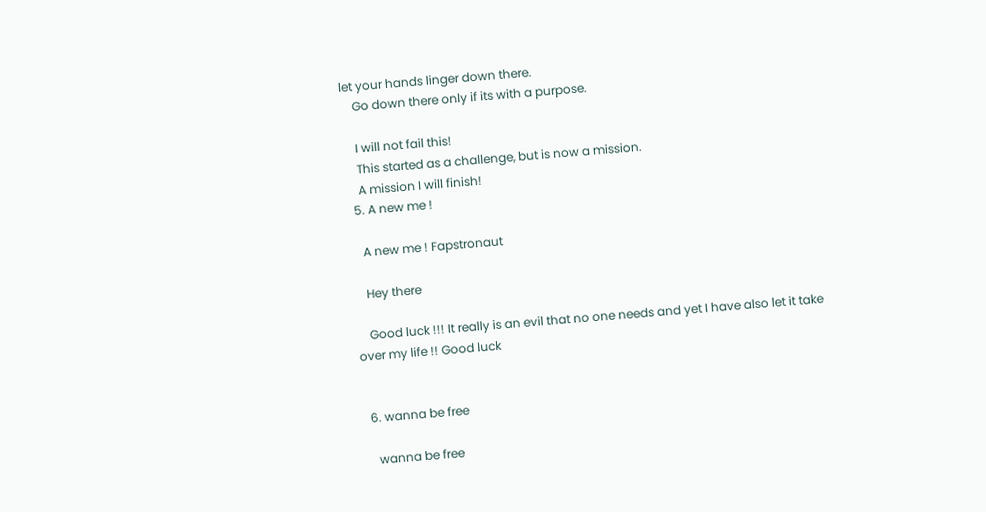let your hands linger down there.
    Go down there only if its with a purpose.

    I will not fail this!
    This started as a challenge, but is now a mission.
    A mission I will finish!
  5. A new me !

    A new me ! Fapstronaut

    Hey there

    Good luck !!! It really is an evil that no one needs and yet I have also let it take over my life !! Good luck


  6. wanna be free

    wanna be free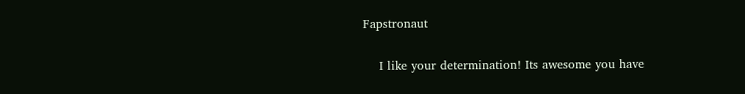Fapstronaut

    I like your determination! Its awesome you have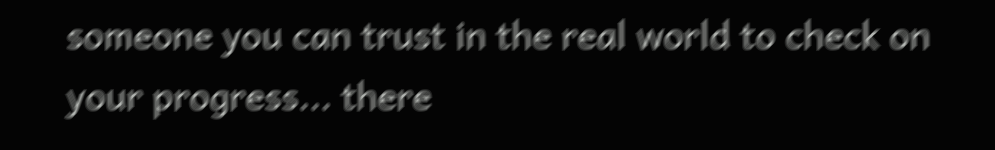someone you can trust in the real world to check on your progress... there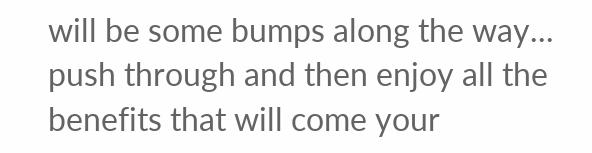will be some bumps along the way... push through and then enjoy all the benefits that will come your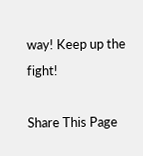way! Keep up the fight!

Share This Page